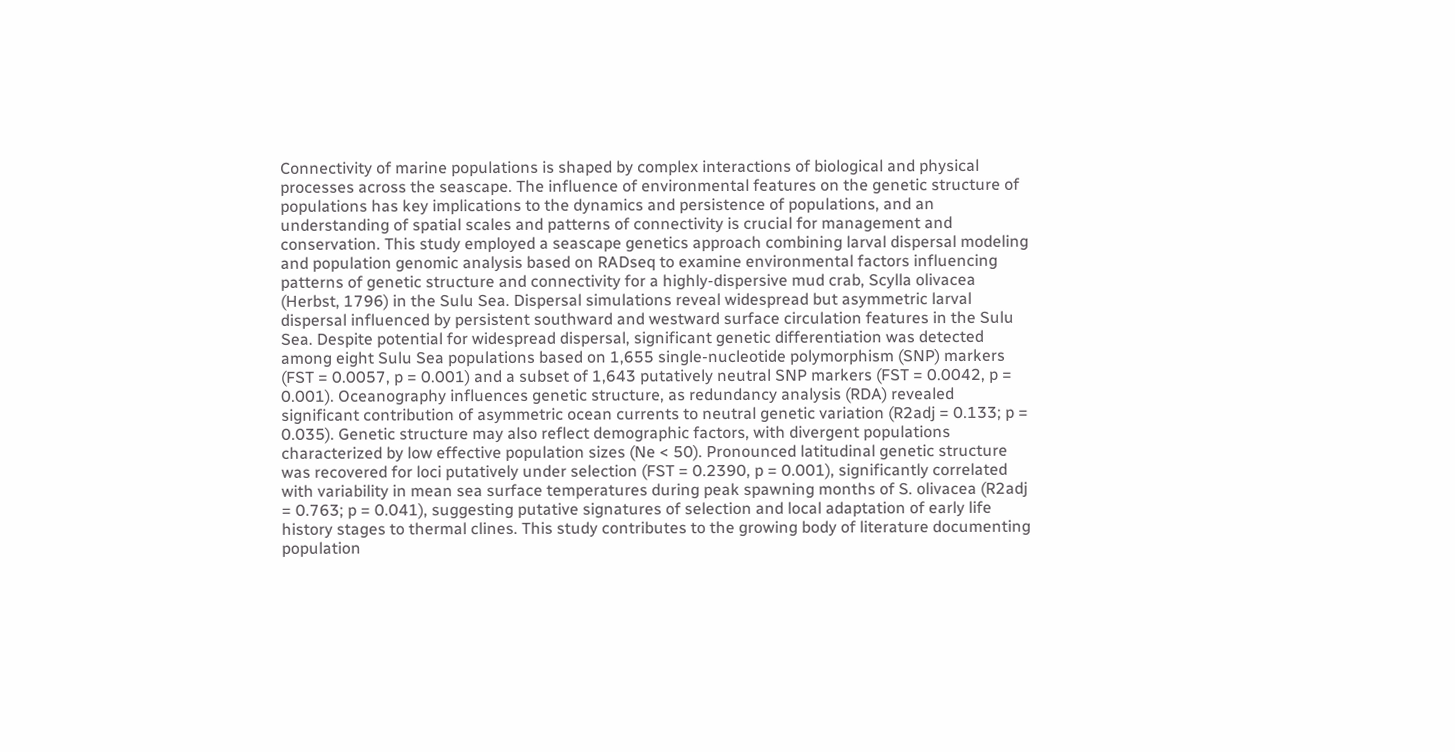Connectivity of marine populations is shaped by complex interactions of biological and physical processes across the seascape. The influence of environmental features on the genetic structure of populations has key implications to the dynamics and persistence of populations, and an understanding of spatial scales and patterns of connectivity is crucial for management and conservation. This study employed a seascape genetics approach combining larval dispersal modeling and population genomic analysis based on RADseq to examine environmental factors influencing patterns of genetic structure and connectivity for a highly-dispersive mud crab, Scylla olivacea (Herbst, 1796) in the Sulu Sea. Dispersal simulations reveal widespread but asymmetric larval dispersal influenced by persistent southward and westward surface circulation features in the Sulu Sea. Despite potential for widespread dispersal, significant genetic differentiation was detected among eight Sulu Sea populations based on 1,655 single-nucleotide polymorphism (SNP) markers (FST = 0.0057, p = 0.001) and a subset of 1,643 putatively neutral SNP markers (FST = 0.0042, p = 0.001). Oceanography influences genetic structure, as redundancy analysis (RDA) revealed significant contribution of asymmetric ocean currents to neutral genetic variation (R2adj = 0.133; p = 0.035). Genetic structure may also reflect demographic factors, with divergent populations characterized by low effective population sizes (Ne < 50). Pronounced latitudinal genetic structure was recovered for loci putatively under selection (FST = 0.2390, p = 0.001), significantly correlated with variability in mean sea surface temperatures during peak spawning months of S. olivacea (R2adj = 0.763; p = 0.041), suggesting putative signatures of selection and local adaptation of early life history stages to thermal clines. This study contributes to the growing body of literature documenting population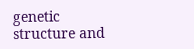genetic structure and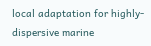local adaptation for highly-dispersive marine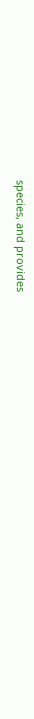species, and provides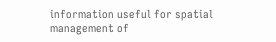information useful for spatial management of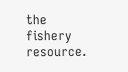the fishery resource.